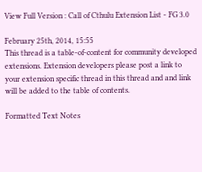View Full Version : Call of Cthulu Extension List - FG 3.0

February 25th, 2014, 15:55
This thread is a table-of-content for community developed extensions. Extension developers please post a link to your extension specific thread in this thread and and link will be added to the table of contents.

Formatted Text Notes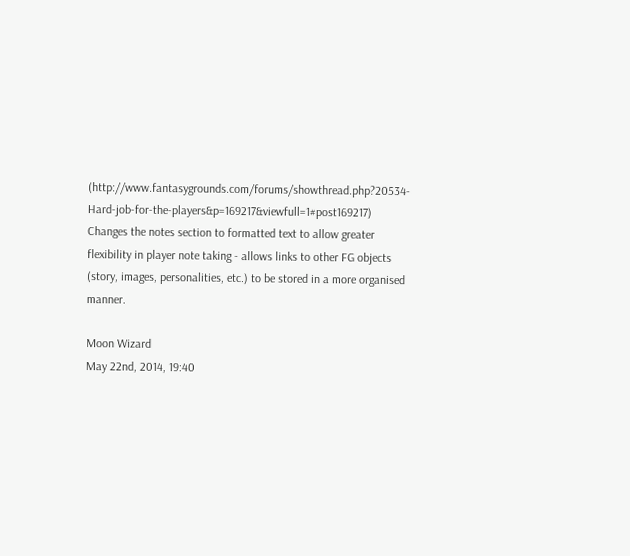(http://www.fantasygrounds.com/forums/showthread.php?20534-Hard-job-for-the-players&p=169217&viewfull=1#post169217) Changes the notes section to formatted text to allow greater flexibility in player note taking - allows links to other FG objects (story, images, personalities, etc.) to be stored in a more organised manner.

Moon Wizard
May 22nd, 2014, 19:40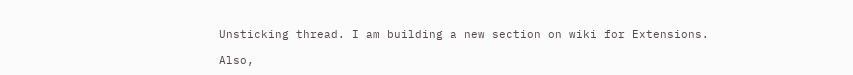Unsticking thread. I am building a new section on wiki for Extensions.

Also,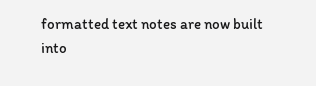formatted text notes are now built into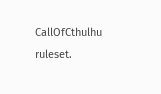CallOfCthulhu ruleset.